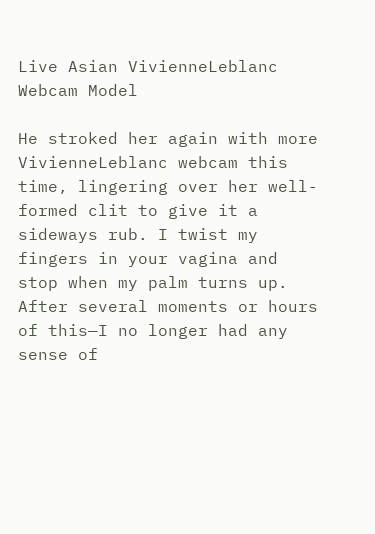Live Asian VivienneLeblanc Webcam Model

He stroked her again with more VivienneLeblanc webcam this time, lingering over her well-formed clit to give it a sideways rub. I twist my fingers in your vagina and stop when my palm turns up. After several moments or hours of this—I no longer had any sense of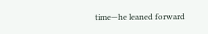time—he leaned forward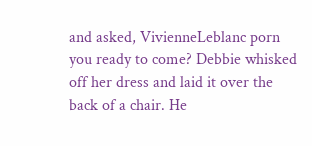and asked, VivienneLeblanc porn you ready to come? Debbie whisked off her dress and laid it over the back of a chair. He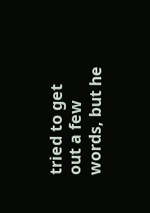tried to get out a few words, but he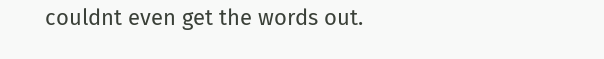couldnt even get the words out.